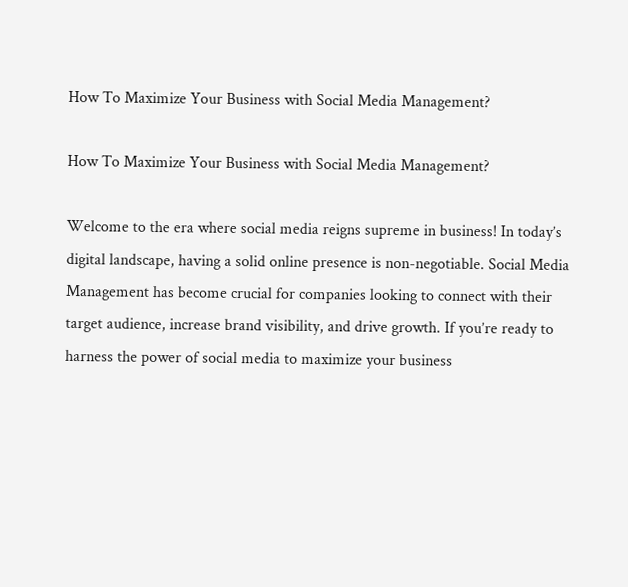How To Maximize Your Business with Social Media Management?

How To Maximize Your Business with Social Media Management?

Welcome to the era where social media reigns supreme in business! In today’s digital landscape, having a solid online presence is non-negotiable. Social Media Management has become crucial for companies looking to connect with their target audience, increase brand visibility, and drive growth. If you’re ready to harness the power of social media to maximize your business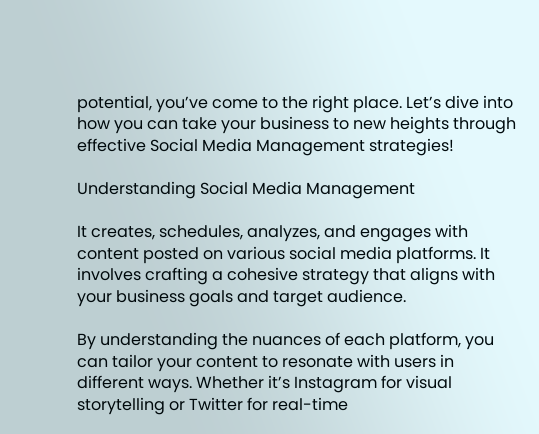potential, you’ve come to the right place. Let’s dive into how you can take your business to new heights through effective Social Media Management strategies!

Understanding Social Media Management

It creates, schedules, analyzes, and engages with content posted on various social media platforms. It involves crafting a cohesive strategy that aligns with your business goals and target audience.

By understanding the nuances of each platform, you can tailor your content to resonate with users in different ways. Whether it’s Instagram for visual storytelling or Twitter for real-time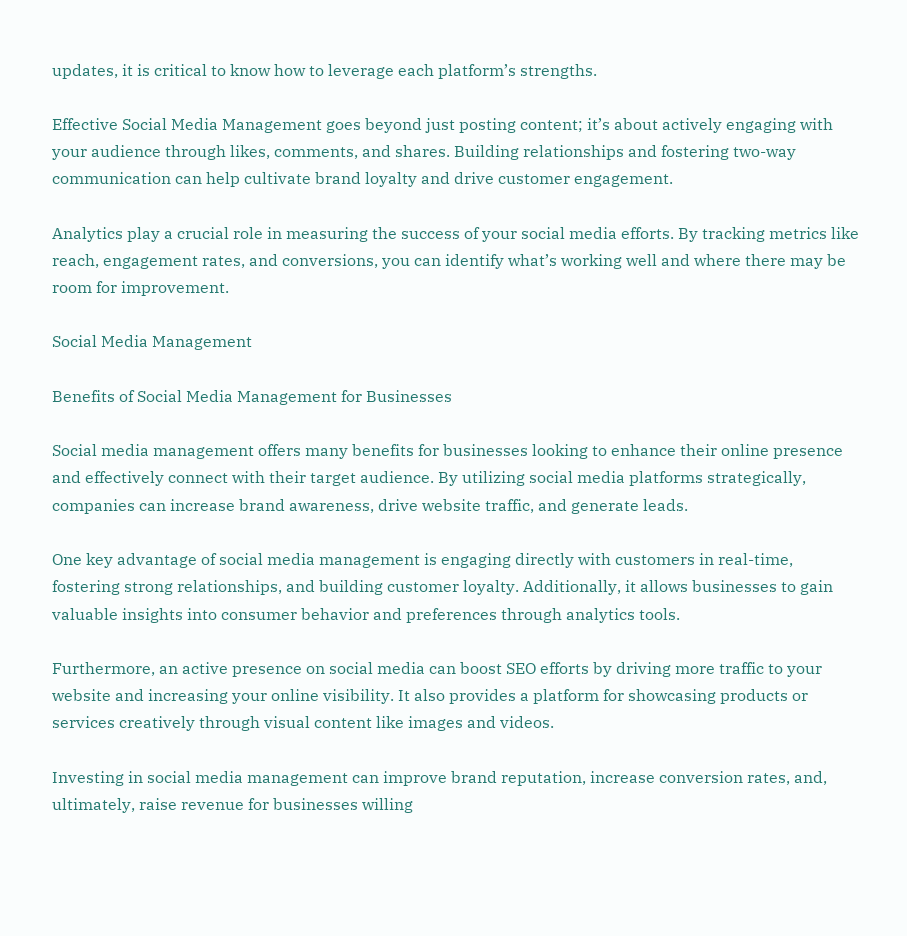updates, it is critical to know how to leverage each platform’s strengths.

Effective Social Media Management goes beyond just posting content; it’s about actively engaging with your audience through likes, comments, and shares. Building relationships and fostering two-way communication can help cultivate brand loyalty and drive customer engagement.

Analytics play a crucial role in measuring the success of your social media efforts. By tracking metrics like reach, engagement rates, and conversions, you can identify what’s working well and where there may be room for improvement.

Social Media Management

Benefits of Social Media Management for Businesses

Social media management offers many benefits for businesses looking to enhance their online presence and effectively connect with their target audience. By utilizing social media platforms strategically, companies can increase brand awareness, drive website traffic, and generate leads.

One key advantage of social media management is engaging directly with customers in real-time, fostering strong relationships, and building customer loyalty. Additionally, it allows businesses to gain valuable insights into consumer behavior and preferences through analytics tools.

Furthermore, an active presence on social media can boost SEO efforts by driving more traffic to your website and increasing your online visibility. It also provides a platform for showcasing products or services creatively through visual content like images and videos.

Investing in social media management can improve brand reputation, increase conversion rates, and, ultimately, raise revenue for businesses willing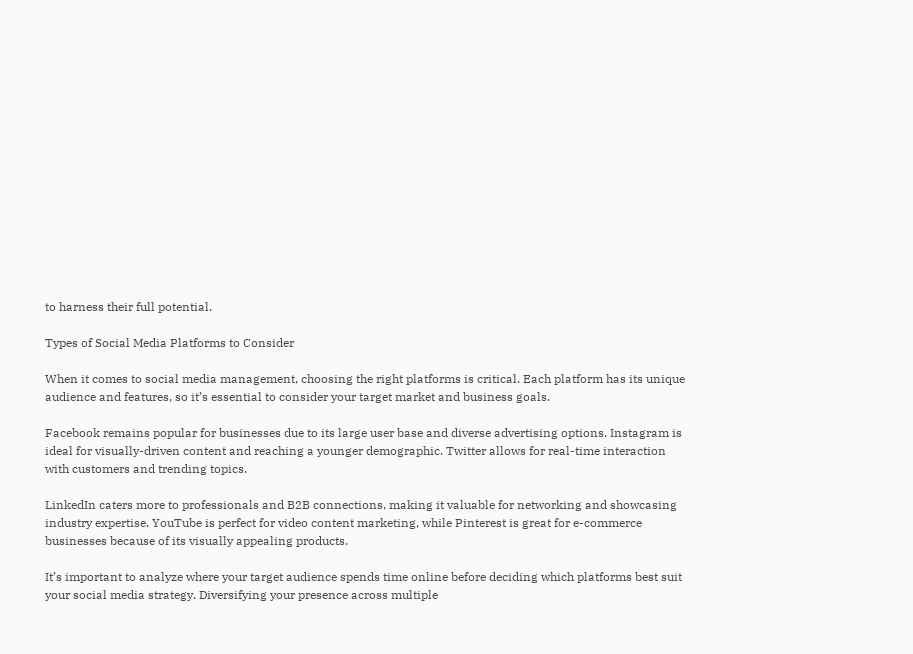to harness their full potential.

Types of Social Media Platforms to Consider

When it comes to social media management, choosing the right platforms is critical. Each platform has its unique audience and features, so it’s essential to consider your target market and business goals.

Facebook remains popular for businesses due to its large user base and diverse advertising options. Instagram is ideal for visually-driven content and reaching a younger demographic. Twitter allows for real-time interaction with customers and trending topics.

LinkedIn caters more to professionals and B2B connections, making it valuable for networking and showcasing industry expertise. YouTube is perfect for video content marketing, while Pinterest is great for e-commerce businesses because of its visually appealing products.

It’s important to analyze where your target audience spends time online before deciding which platforms best suit your social media strategy. Diversifying your presence across multiple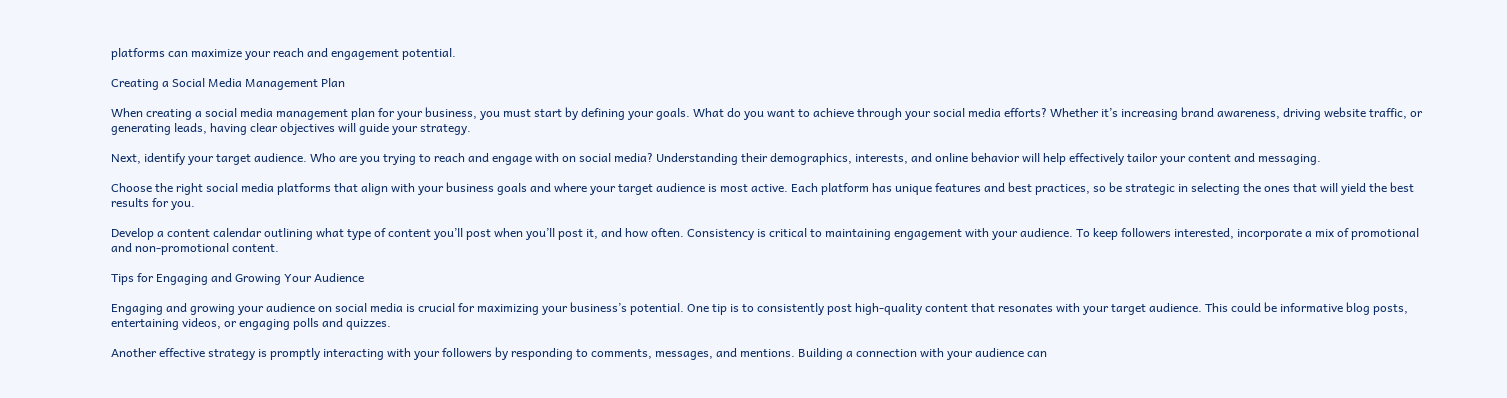platforms can maximize your reach and engagement potential.

Creating a Social Media Management Plan

When creating a social media management plan for your business, you must start by defining your goals. What do you want to achieve through your social media efforts? Whether it’s increasing brand awareness, driving website traffic, or generating leads, having clear objectives will guide your strategy.

Next, identify your target audience. Who are you trying to reach and engage with on social media? Understanding their demographics, interests, and online behavior will help effectively tailor your content and messaging.

Choose the right social media platforms that align with your business goals and where your target audience is most active. Each platform has unique features and best practices, so be strategic in selecting the ones that will yield the best results for you.

Develop a content calendar outlining what type of content you’ll post when you’ll post it, and how often. Consistency is critical to maintaining engagement with your audience. To keep followers interested, incorporate a mix of promotional and non-promotional content.

Tips for Engaging and Growing Your Audience

Engaging and growing your audience on social media is crucial for maximizing your business’s potential. One tip is to consistently post high-quality content that resonates with your target audience. This could be informative blog posts, entertaining videos, or engaging polls and quizzes.

Another effective strategy is promptly interacting with your followers by responding to comments, messages, and mentions. Building a connection with your audience can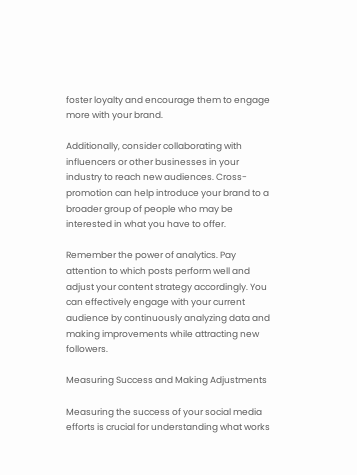foster loyalty and encourage them to engage more with your brand.

Additionally, consider collaborating with influencers or other businesses in your industry to reach new audiences. Cross-promotion can help introduce your brand to a broader group of people who may be interested in what you have to offer.

Remember the power of analytics. Pay attention to which posts perform well and adjust your content strategy accordingly. You can effectively engage with your current audience by continuously analyzing data and making improvements while attracting new followers.

Measuring Success and Making Adjustments

Measuring the success of your social media efforts is crucial for understanding what works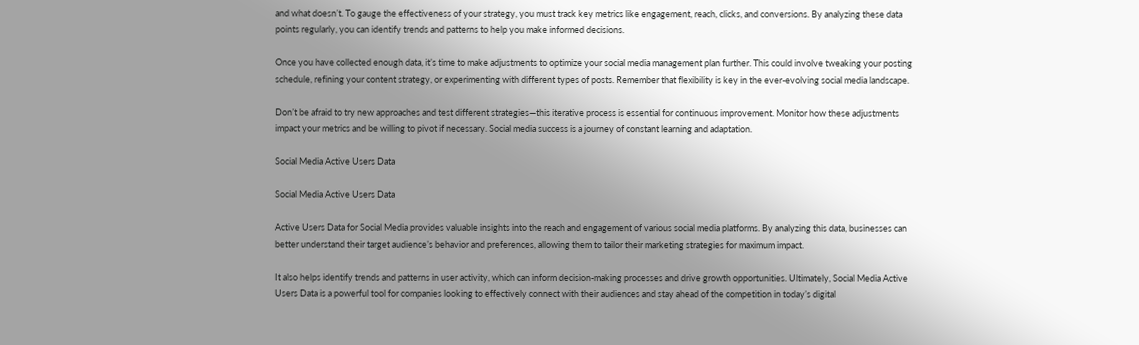and what doesn’t. To gauge the effectiveness of your strategy, you must track key metrics like engagement, reach, clicks, and conversions. By analyzing these data points regularly, you can identify trends and patterns to help you make informed decisions.

Once you have collected enough data, it’s time to make adjustments to optimize your social media management plan further. This could involve tweaking your posting schedule, refining your content strategy, or experimenting with different types of posts. Remember that flexibility is key in the ever-evolving social media landscape.

Don’t be afraid to try new approaches and test different strategies—this iterative process is essential for continuous improvement. Monitor how these adjustments impact your metrics and be willing to pivot if necessary. Social media success is a journey of constant learning and adaptation.

Social Media Active Users Data

Social Media Active Users Data

Active Users Data for Social Media provides valuable insights into the reach and engagement of various social media platforms. By analyzing this data, businesses can better understand their target audience’s behavior and preferences, allowing them to tailor their marketing strategies for maximum impact.

It also helps identify trends and patterns in user activity, which can inform decision-making processes and drive growth opportunities. Ultimately, Social Media Active Users Data is a powerful tool for companies looking to effectively connect with their audiences and stay ahead of the competition in today’s digital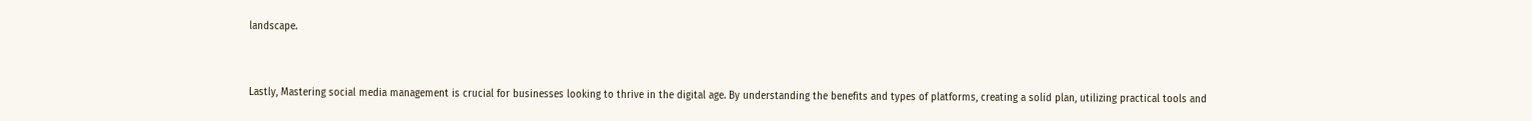landscape.


Lastly, Mastering social media management is crucial for businesses looking to thrive in the digital age. By understanding the benefits and types of platforms, creating a solid plan, utilizing practical tools and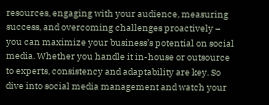resources, engaging with your audience, measuring success, and overcoming challenges proactively – you can maximize your business’s potential on social media. Whether you handle it in-house or outsource to experts, consistency and adaptability are key. So dive into social media management and watch your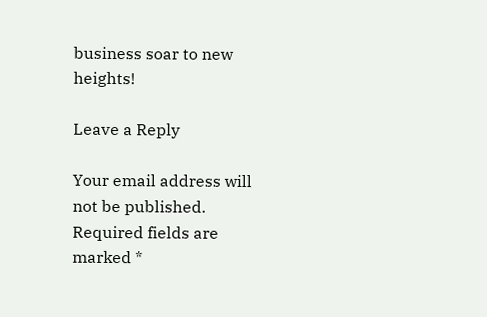business soar to new heights!

Leave a Reply

Your email address will not be published. Required fields are marked *